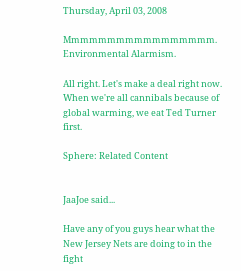Thursday, April 03, 2008

Mmmmmmmmmmmmmmmmm. Environmental Alarmism.

All right. Let's make a deal right now. When we're all cannibals because of global warming, we eat Ted Turner first.

Sphere: Related Content


JaaJoe said...

Have any of you guys hear what the New Jersey Nets are doing to in the fight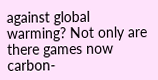against global warming? Not only are there games now carbon-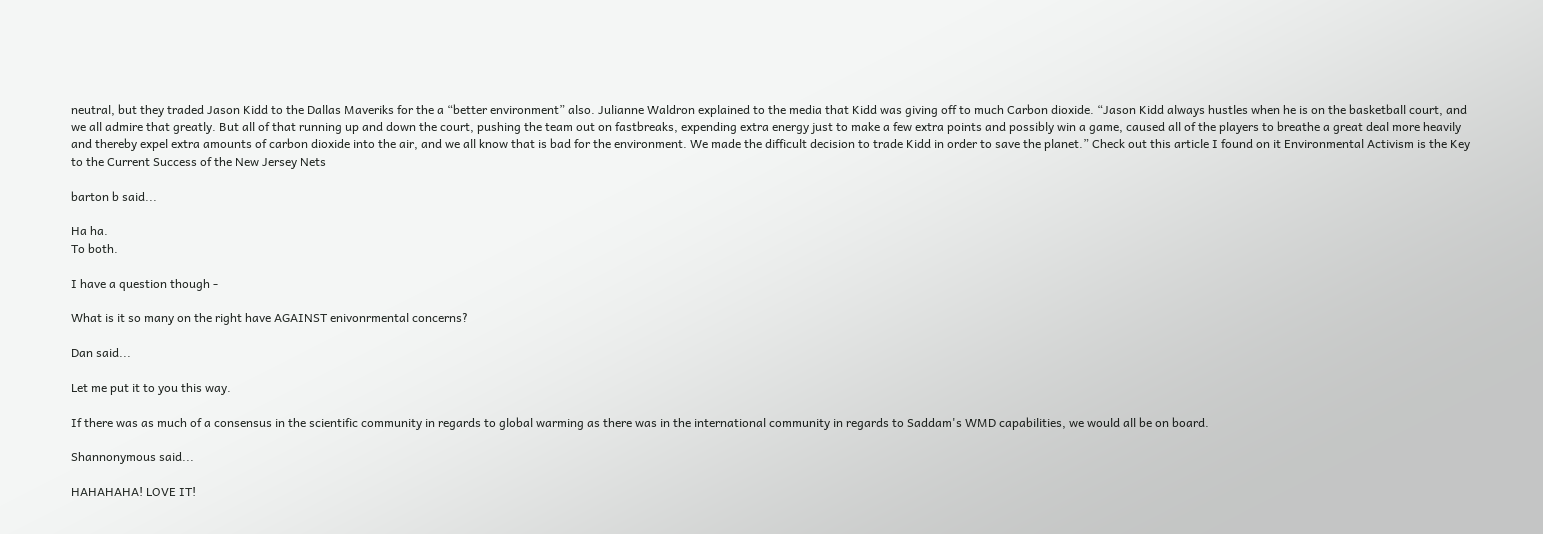neutral, but they traded Jason Kidd to the Dallas Maveriks for the a “better environment” also. Julianne Waldron explained to the media that Kidd was giving off to much Carbon dioxide. “Jason Kidd always hustles when he is on the basketball court, and we all admire that greatly. But all of that running up and down the court, pushing the team out on fastbreaks, expending extra energy just to make a few extra points and possibly win a game, caused all of the players to breathe a great deal more heavily and thereby expel extra amounts of carbon dioxide into the air, and we all know that is bad for the environment. We made the difficult decision to trade Kidd in order to save the planet.” Check out this article I found on it Environmental Activism is the Key to the Current Success of the New Jersey Nets

barton b said...

Ha ha.
To both.

I have a question though -

What is it so many on the right have AGAINST enivonrmental concerns?

Dan said...

Let me put it to you this way.

If there was as much of a consensus in the scientific community in regards to global warming as there was in the international community in regards to Saddam's WMD capabilities, we would all be on board.

Shannonymous said...

HAHAHAHA! LOVE IT!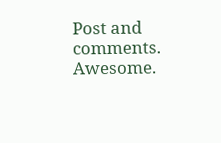Post and comments. Awesome.